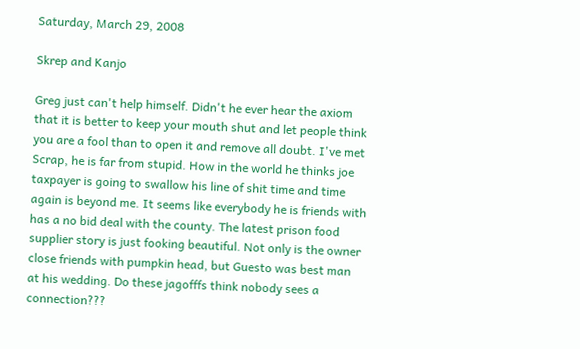Saturday, March 29, 2008

Skrep and Kanjo

Greg just can't help himself. Didn't he ever hear the axiom that it is better to keep your mouth shut and let people think you are a fool than to open it and remove all doubt. I've met Scrap, he is far from stupid. How in the world he thinks joe taxpayer is going to swallow his line of shit time and time again is beyond me. It seems like everybody he is friends with has a no bid deal with the county. The latest prison food supplier story is just fooking beautiful. Not only is the owner close friends with pumpkin head, but Guesto was best man at his wedding. Do these jagofffs think nobody sees a connection???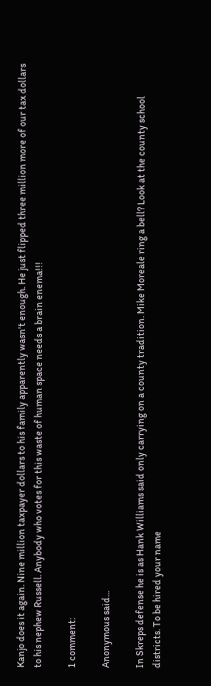Kanjo does it again. Nine million taxpayer dollars to his family apparently wasn't enough. He just flipped three million more of our tax dollars to his nephew Russell. Anybody who votes for this waste of human space needs a brain enema!!!

1 comment:

Anonymous said...

In Skreps defense he is as Hank Williams said only carrying on a county tradition. Mike Moreale ring a bell? Look at the county school districts. To be hired your name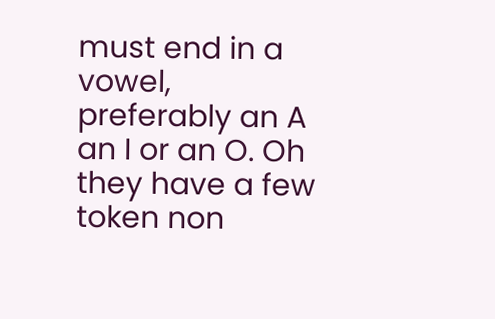must end in a vowel, preferably an A an I or an O. Oh they have a few token non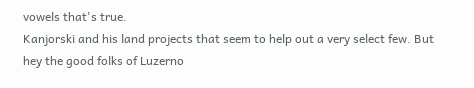vowels that's true.
Kanjorski and his land projects that seem to help out a very select few. But hey the good folks of Luzerno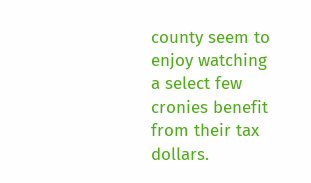county seem to enjoy watching a select few cronies benefit from their tax dollars.